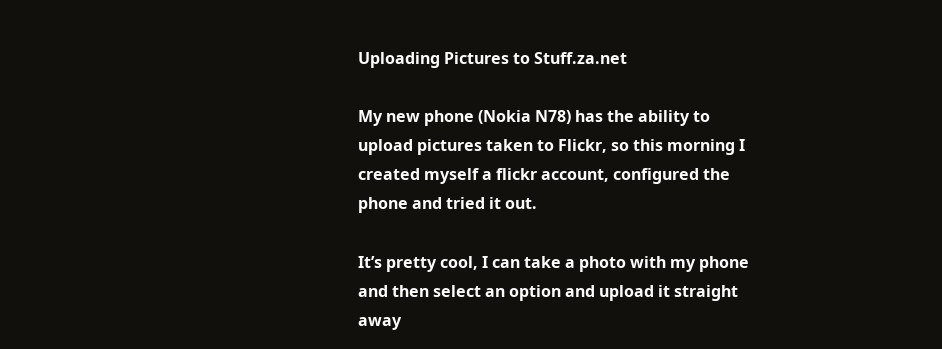Uploading Pictures to Stuff.za.net

My new phone (Nokia N78) has the ability to upload pictures taken to Flickr, so this morning I created myself a flickr account, configured the phone and tried it out.

It’s pretty cool, I can take a photo with my phone and then select an option and upload it straight away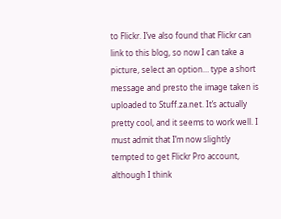to Flickr. I’ve also found that Flickr can link to this blog, so now I can take a picture, select an option… type a short message and presto the image taken is uploaded to Stuff.za.net. It’s actually pretty cool, and it seems to work well. I must admit that I’m now slightly tempted to get Flickr Pro account, although I think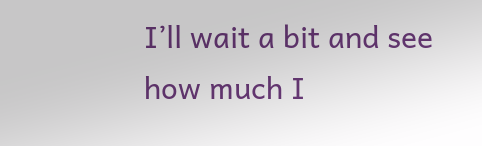I’ll wait a bit and see how much I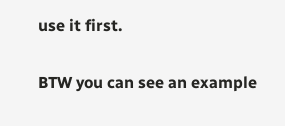use it first.

BTW you can see an example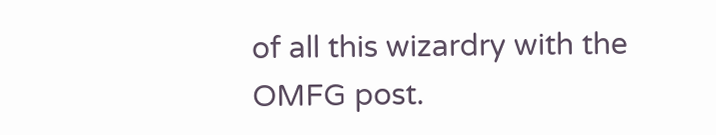of all this wizardry with the OMFG post.